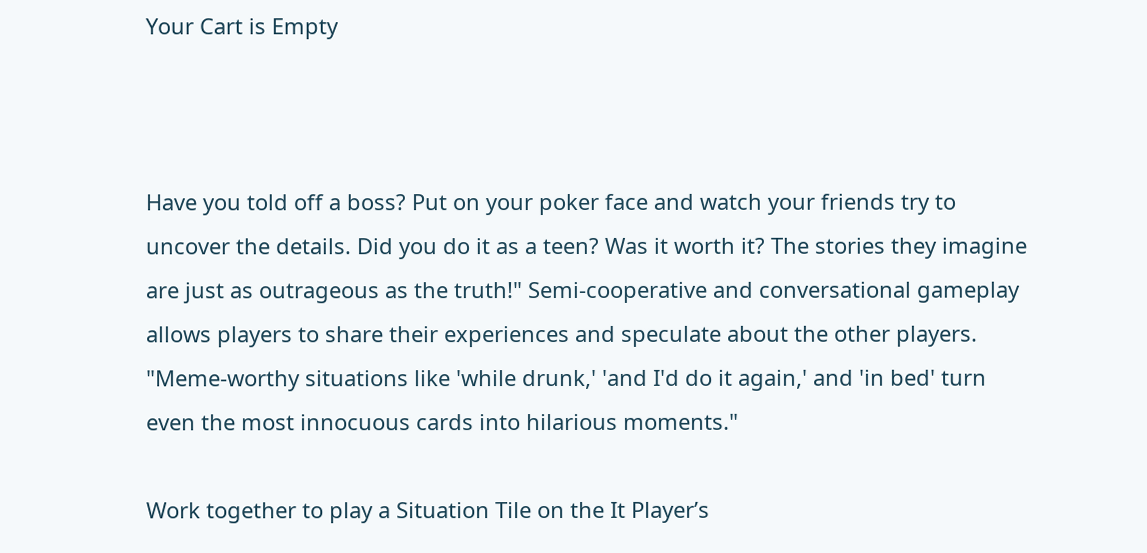Your Cart is Empty



Have you told off a boss? Put on your poker face and watch your friends try to uncover the details. Did you do it as a teen? Was it worth it? The stories they imagine are just as outrageous as the truth!" Semi-cooperative and conversational gameplay allows players to share their experiences and speculate about the other players. "Meme-worthy situations like 'while drunk,' 'and I'd do it again,' and 'in bed' turn even the most innocuous cards into hilarious moments."

Work together to play a Situation Tile on the It Player’s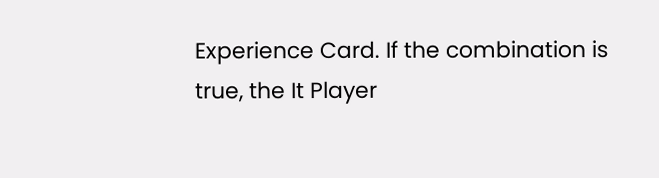Experience Card. If the combination is true, the It Player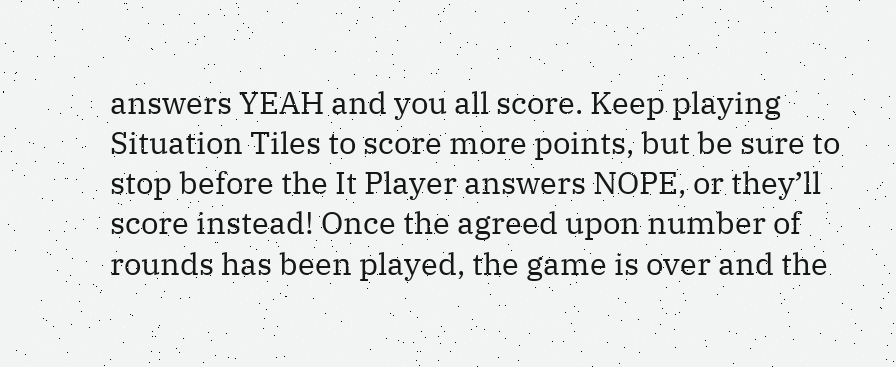answers YEAH and you all score. Keep playing Situation Tiles to score more points, but be sure to stop before the It Player answers NOPE, or they’ll score instead! Once the agreed upon number of rounds has been played, the game is over and the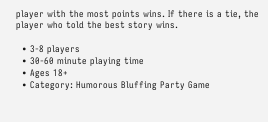player with the most points wins. If there is a tie, the player who told the best story wins.

  • 3-8 players
  • 30-60 minute playing time
  • Ages 18+
  • Category: Humorous Bluffing Party Game